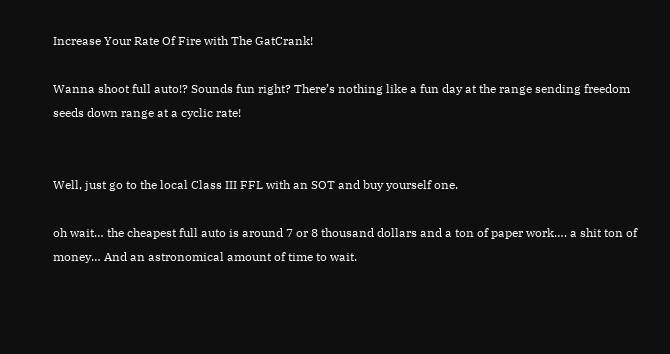Increase Your Rate Of Fire with The GatCrank!

Wanna shoot full auto!? Sounds fun right? There’s nothing like a fun day at the range sending freedom seeds down range at a cyclic rate!


Well, just go to the local Class III FFL with an SOT and buy yourself one.

oh wait… the cheapest full auto is around 7 or 8 thousand dollars and a ton of paper work…. a shit ton of money… And an astronomical amount of time to wait.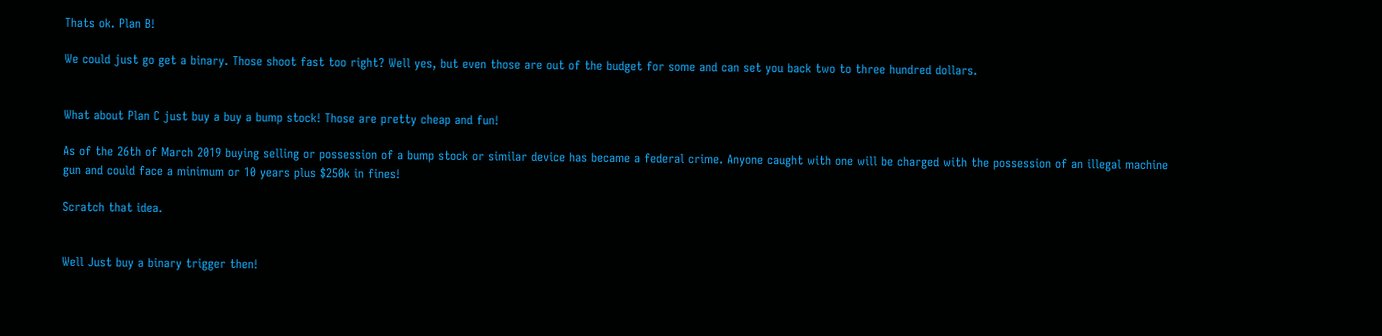Thats ok. Plan B!

We could just go get a binary. Those shoot fast too right? Well yes, but even those are out of the budget for some and can set you back two to three hundred dollars.


What about Plan C just buy a buy a bump stock! Those are pretty cheap and fun!

As of the 26th of March 2019 buying selling or possession of a bump stock or similar device has became a federal crime. Anyone caught with one will be charged with the possession of an illegal machine gun and could face a minimum or 10 years plus $250k in fines!

Scratch that idea.


Well Just buy a binary trigger then!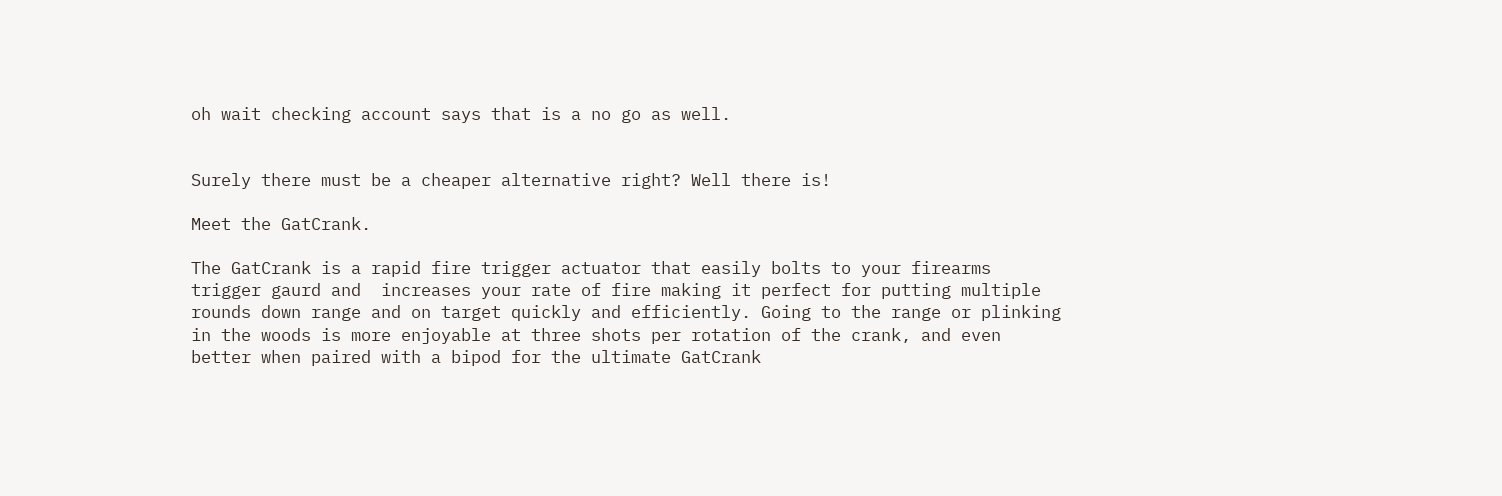oh wait checking account says that is a no go as well.


Surely there must be a cheaper alternative right? Well there is!

Meet the GatCrank.

The GatCrank is a rapid fire trigger actuator that easily bolts to your firearms trigger gaurd and  increases your rate of fire making it perfect for putting multiple rounds down range and on target quickly and efficiently. Going to the range or plinking in the woods is more enjoyable at three shots per rotation of the crank, and even better when paired with a bipod for the ultimate GatCrank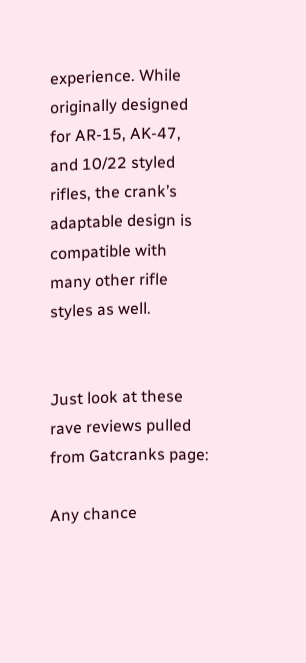experience. While originally designed for AR-15, AK-47, and 10/22 styled rifles, the crank’s adaptable design is compatible with many other rifle styles as well.


Just look at these rave reviews pulled from Gatcranks page:

Any chance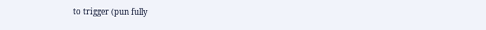to trigger (pun fully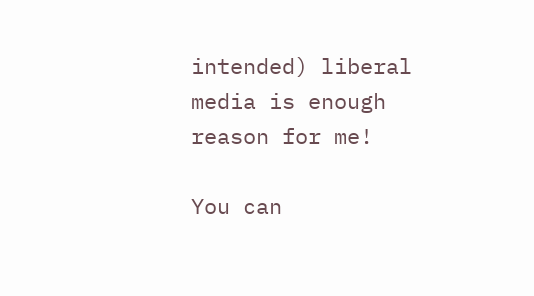intended) liberal media is enough reason for me!

You can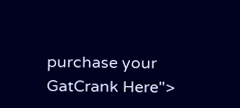purchase your GatCrank Here">